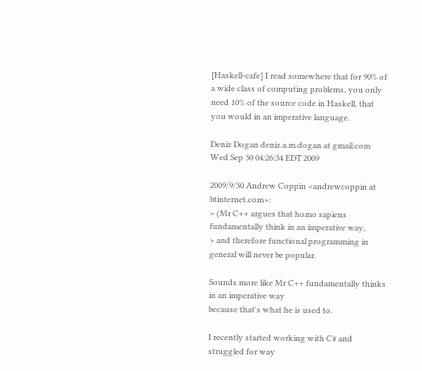[Haskell-cafe] I read somewhere that for 90% of a wide class of computing problems, you only need 10% of the source code in Haskell, that you would in an imperative language.

Deniz Dogan deniz.a.m.dogan at gmail.com
Wed Sep 30 04:26:34 EDT 2009

2009/9/30 Andrew Coppin <andrewcoppin at btinternet.com>:
> (Mr C++ argues that homo sapiens fundamentally think in an imperative way,
> and therefore functional programming in general will never be popular.

Sounds more like Mr C++ fundamentally thinks in an imperative way
because that's what he is used to.

I recently started working with C# and struggled for way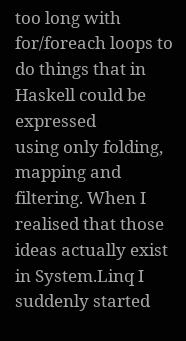too long with
for/foreach loops to do things that in Haskell could be expressed
using only folding, mapping and filtering. When I realised that those
ideas actually exist in System.Linq I suddenly started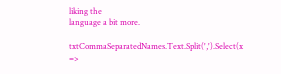liking the
language a bit more.

txtCommaSeparatedNames.Text.Split(',').Select(x =>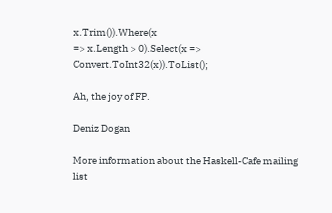x.Trim()).Where(x
=> x.Length > 0).Select(x => Convert.ToInt32(x)).ToList();

Ah, the joy of FP.

Deniz Dogan

More information about the Haskell-Cafe mailing list